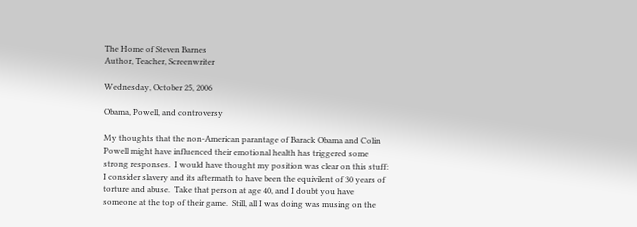The Home of Steven Barnes
Author, Teacher, Screenwriter

Wednesday, October 25, 2006

Obama, Powell, and controversy

My thoughts that the non-American parantage of Barack Obama and Colin Powell might have influenced their emotional health has triggered some strong responses.  I would have thought my position was clear on this stuff: I consider slavery and its aftermath to have been the equivilent of 30 years of torture and abuse.  Take that person at age 40, and I doubt you have someone at the top of their game.  Still, all I was doing was musing on the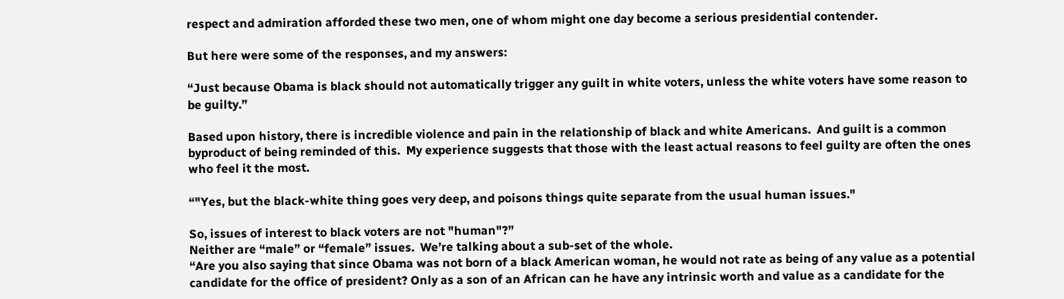respect and admiration afforded these two men, one of whom might one day become a serious presidential contender.

But here were some of the responses, and my answers:

“Just because Obama is black should not automatically trigger any guilt in white voters, unless the white voters have some reason to be guilty.”

Based upon history, there is incredible violence and pain in the relationship of black and white Americans.  And guilt is a common byproduct of being reminded of this.  My experience suggests that those with the least actual reasons to feel guilty are often the ones who feel it the most.

“"Yes, but the black-white thing goes very deep, and poisons things quite separate from the usual human issues."

So, issues of interest to black voters are not "human"?”
Neither are “male” or “female” issues.  We’re talking about a sub-set of the whole.
“Are you also saying that since Obama was not born of a black American woman, he would not rate as being of any value as a potential candidate for the office of president? Only as a son of an African can he have any intrinsic worth and value as a candidate for the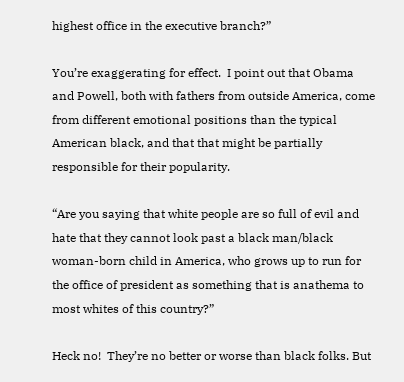highest office in the executive branch?”

You’re exaggerating for effect.  I point out that Obama and Powell, both with fathers from outside America, come from different emotional positions than the typical American black, and that that might be partially responsible for their popularity.

“Are you saying that white people are so full of evil and hate that they cannot look past a black man/black woman-born child in America, who grows up to run for the office of president as something that is anathema to most whites of this country?”

Heck no!  They’re no better or worse than black folks. But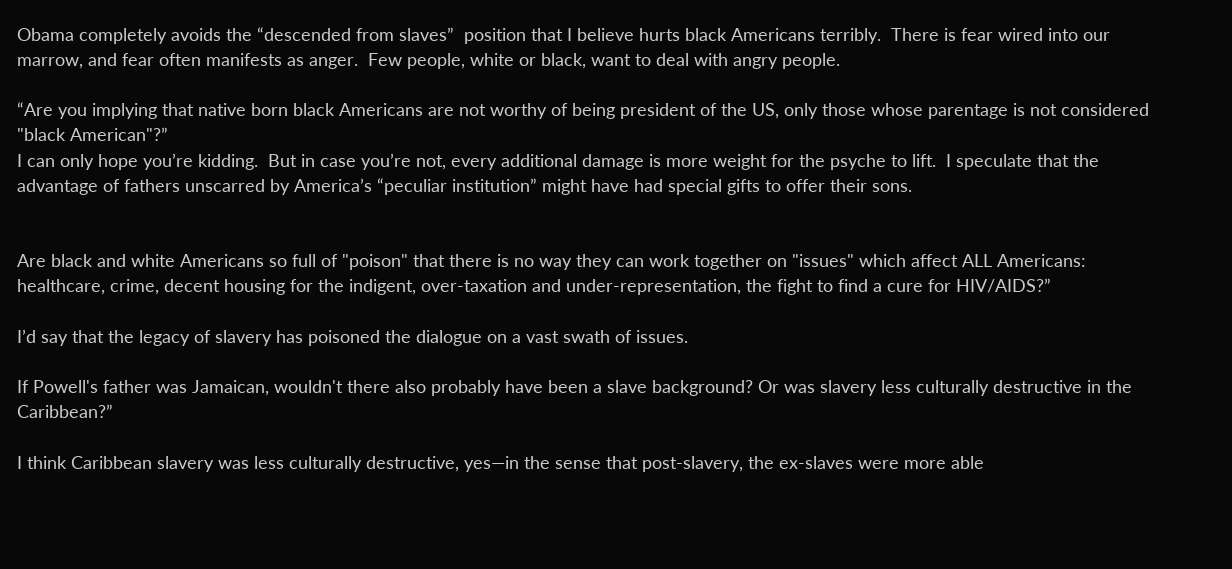Obama completely avoids the “descended from slaves”  position that I believe hurts black Americans terribly.  There is fear wired into our marrow, and fear often manifests as anger.  Few people, white or black, want to deal with angry people.

“Are you implying that native born black Americans are not worthy of being president of the US, only those whose parentage is not considered "black American"?”
I can only hope you’re kidding.  But in case you’re not, every additional damage is more weight for the psyche to lift.  I speculate that the advantage of fathers unscarred by America’s “peculiar institution” might have had special gifts to offer their sons.


Are black and white Americans so full of "poison" that there is no way they can work together on "issues" which affect ALL Americans: healthcare, crime, decent housing for the indigent, over-taxation and under-representation, the fight to find a cure for HIV/AIDS?”

I’d say that the legacy of slavery has poisoned the dialogue on a vast swath of issues.

If Powell's father was Jamaican, wouldn't there also probably have been a slave background? Or was slavery less culturally destructive in the Caribbean?”

I think Caribbean slavery was less culturally destructive, yes—in the sense that post-slavery, the ex-slaves were more able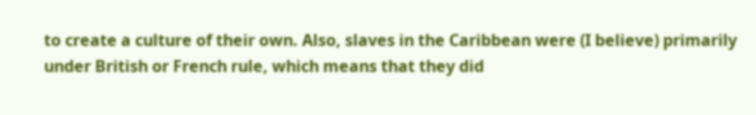to create a culture of their own. Also, slaves in the Caribbean were (I believe) primarily under British or French rule, which means that they did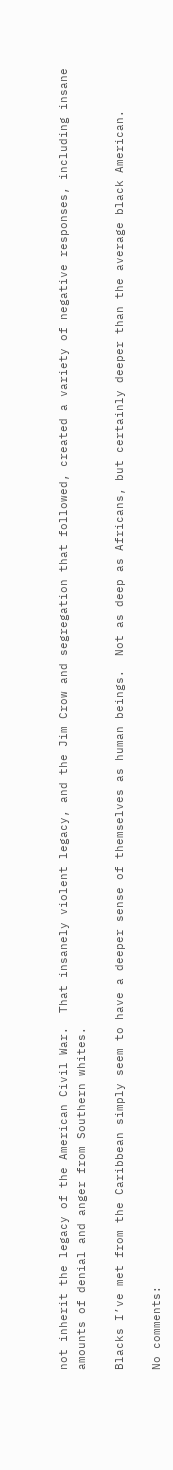not inherit the legacy of the American Civil War.  That insanely violent legacy, and the Jim Crow and segregation that followed, created a variety of negative responses, including insane amounts of denial and anger from Southern whites.

Blacks I’ve met from the Caribbean simply seem to have a deeper sense of themselves as human beings.  Not as deep as Africans, but certainly deeper than the average black American.

No comments: